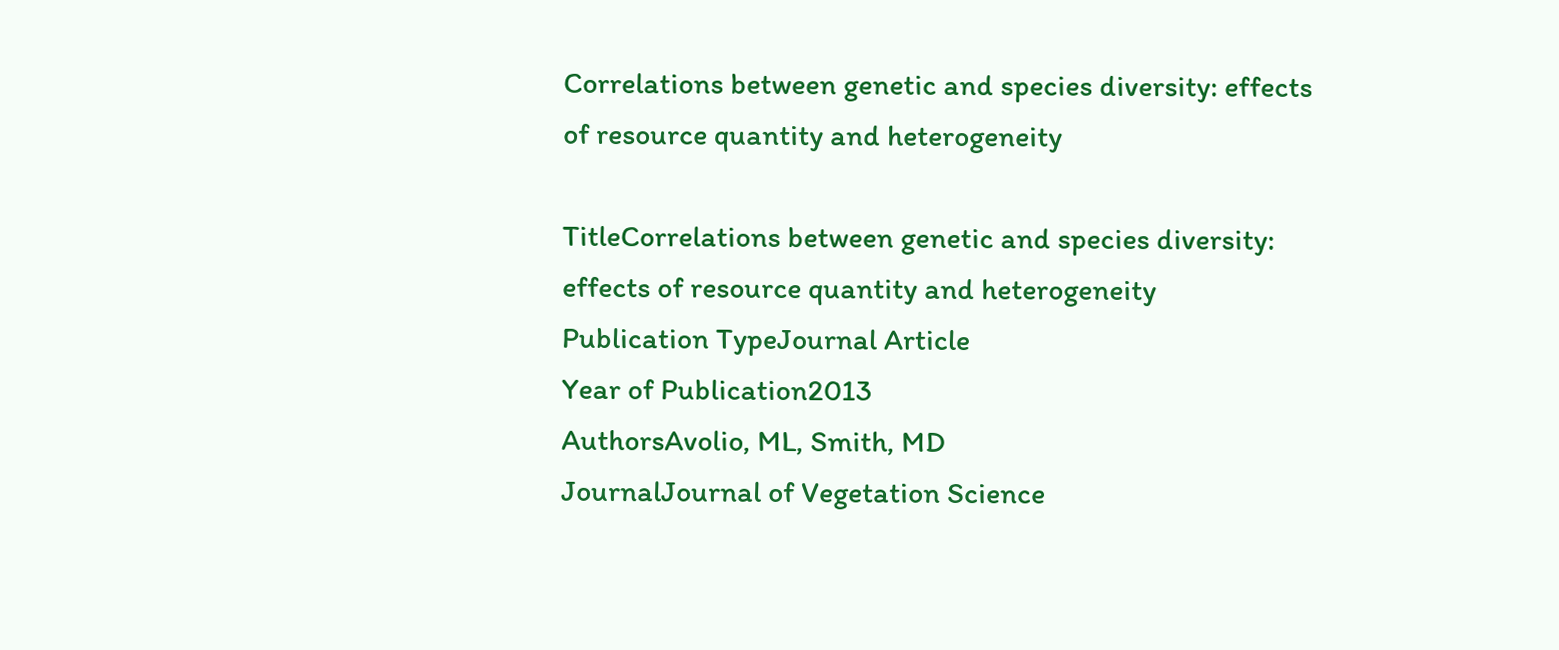Correlations between genetic and species diversity: effects of resource quantity and heterogeneity

TitleCorrelations between genetic and species diversity: effects of resource quantity and heterogeneity
Publication TypeJournal Article
Year of Publication2013
AuthorsAvolio, ML, Smith, MD
JournalJournal of Vegetation Science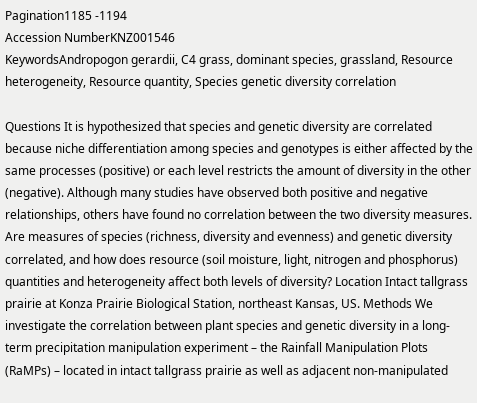Pagination1185 -1194
Accession NumberKNZ001546
KeywordsAndropogon gerardii, C4 grass, dominant species, grassland, Resource heterogeneity, Resource quantity, Species genetic diversity correlation

Questions It is hypothesized that species and genetic diversity are correlated because niche differentiation among species and genotypes is either affected by the same processes (positive) or each level restricts the amount of diversity in the other (negative). Although many studies have observed both positive and negative relationships, others have found no correlation between the two diversity measures. Are measures of species (richness, diversity and evenness) and genetic diversity correlated, and how does resource (soil moisture, light, nitrogen and phosphorus) quantities and heterogeneity affect both levels of diversity? Location Intact tallgrass prairie at Konza Prairie Biological Station, northeast Kansas, US. Methods We investigate the correlation between plant species and genetic diversity in a long-term precipitation manipulation experiment – the Rainfall Manipulation Plots (RaMPs) – located in intact tallgrass prairie as well as adjacent non-manipulated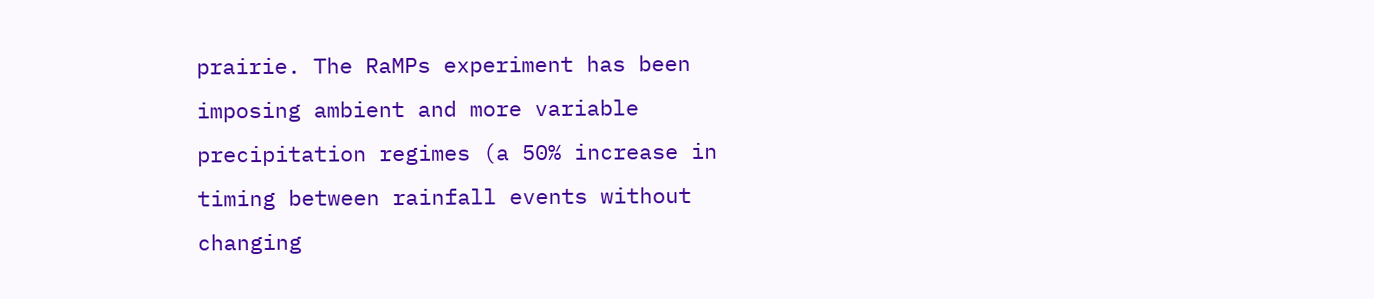prairie. The RaMPs experiment has been imposing ambient and more variable precipitation regimes (a 50% increase in timing between rainfall events without changing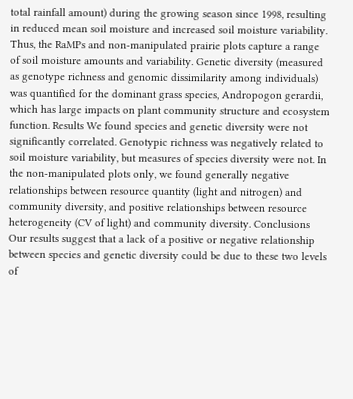total rainfall amount) during the growing season since 1998, resulting in reduced mean soil moisture and increased soil moisture variability. Thus, the RaMPs and non-manipulated prairie plots capture a range of soil moisture amounts and variability. Genetic diversity (measured as genotype richness and genomic dissimilarity among individuals) was quantified for the dominant grass species, Andropogon gerardii, which has large impacts on plant community structure and ecosystem function. Results We found species and genetic diversity were not significantly correlated. Genotypic richness was negatively related to soil moisture variability, but measures of species diversity were not. In the non-manipulated plots only, we found generally negative relationships between resource quantity (light and nitrogen) and community diversity, and positive relationships between resource heterogeneity (CV of light) and community diversity. Conclusions Our results suggest that a lack of a positive or negative relationship between species and genetic diversity could be due to these two levels of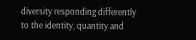diversity responding differently to the identity, quantity and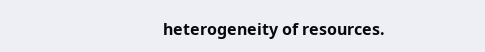heterogeneity of resources.